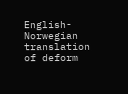English-Norwegian translation of deform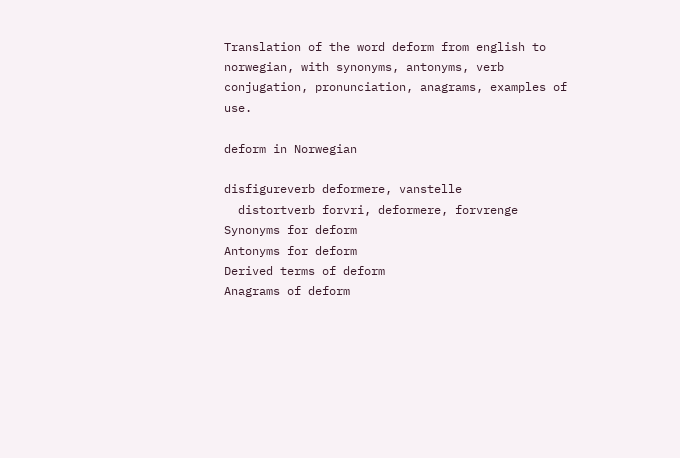Translation of the word deform from english to norwegian, with synonyms, antonyms, verb conjugation, pronunciation, anagrams, examples of use.

deform in Norwegian

disfigureverb deformere, vanstelle
  distortverb forvri, deformere, forvrenge
Synonyms for deform
Antonyms for deform
Derived terms of deform
Anagrams of deform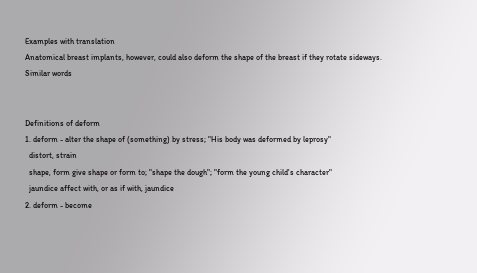Examples with translation
Anatomical breast implants, however, could also deform the shape of the breast if they rotate sideways.
Similar words


Definitions of deform
1. deform - alter the shape of (something) by stress; "His body was deformed by leprosy"
  distort, strain
  shape, form give shape or form to; "shape the dough"; "form the young child's character"
  jaundice affect with, or as if with, jaundice
2. deform - become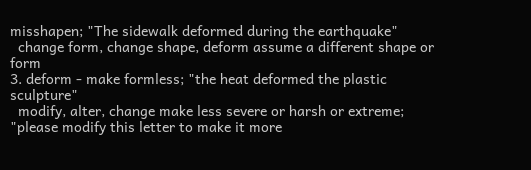misshapen; "The sidewalk deformed during the earthquake"
  change form, change shape, deform assume a different shape or form
3. deform - make formless; "the heat deformed the plastic sculpture"
  modify, alter, change make less severe or harsh or extreme; "please modify this letter to make it more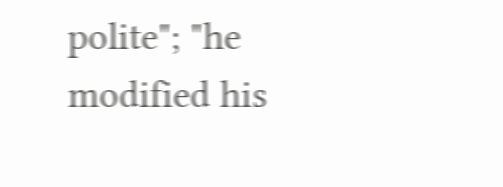polite"; "he modified his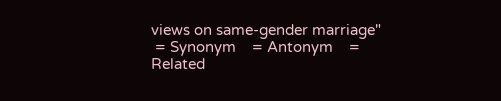views on same-gender marriage"
 = Synonym    = Antonym    = Related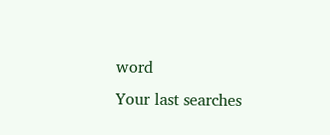word
Your last searches